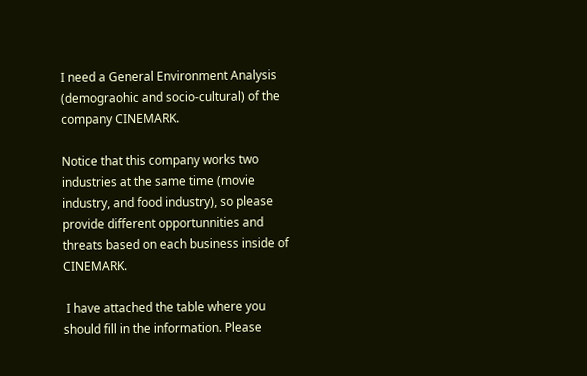I need a General Environment Analysis (demograohic and socio-cultural) of the company CINEMARK.

Notice that this company works two industries at the same time (movie industry, and food industry), so please provide different opportunnities and threats based on each business inside of CINEMARK.

 I have attached the table where you should fill in the information. Please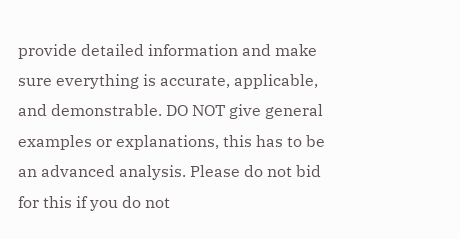provide detailed information and make sure everything is accurate, applicable, and demonstrable. DO NOT give general examples or explanations, this has to be an advanced analysis. Please do not bid for this if you do not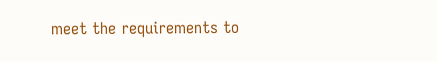meet the requirements to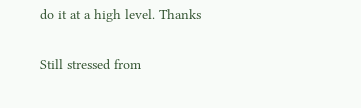do it at a high level. Thanks

Still stressed from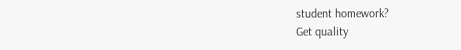student homework?
Get quality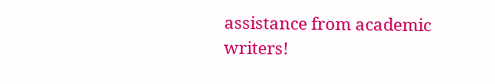assistance from academic writers!